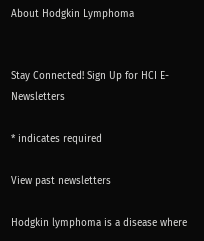About Hodgkin Lymphoma


Stay Connected! Sign Up for HCI E-Newsletters

* indicates required

View past newsletters

Hodgkin lymphoma is a disease where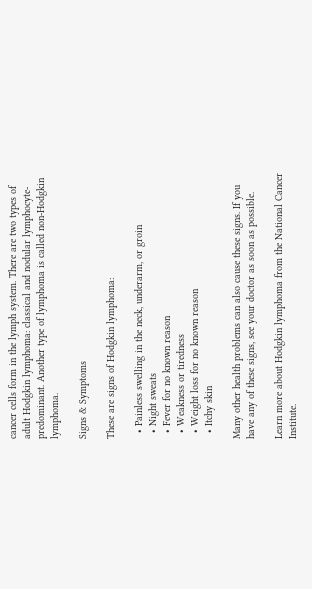cancer cells form in the lymph system. There are two types of adult Hodgkin lymphoma: classical and nodular lymphocyte-predominant. Another type of lymphoma is called non-Hodgkin lymphoma.

Signs & Symptoms

These are signs of Hodgkin lymphoma:

  • Painless swelling in the neck, underarm, or groin
  • Night sweats
  • Fever for no known reason
  • Weakness or tiredness
  • Weight loss for no known reason
  • Itchy skin

Many other health problems can also cause these signs. If you have any of these signs, see your doctor as soon as possible.

Learn more about Hodgkin lymphoma from the National Cancer Institute.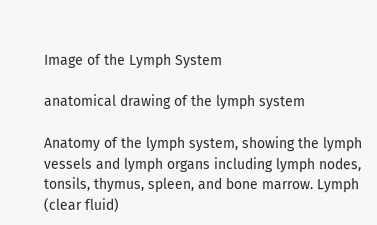Image of the Lymph System

anatomical drawing of the lymph system

Anatomy of the lymph system, showing the lymph vessels and lymph organs including lymph nodes, tonsils, thymus, spleen, and bone marrow. Lymph (clear fluid)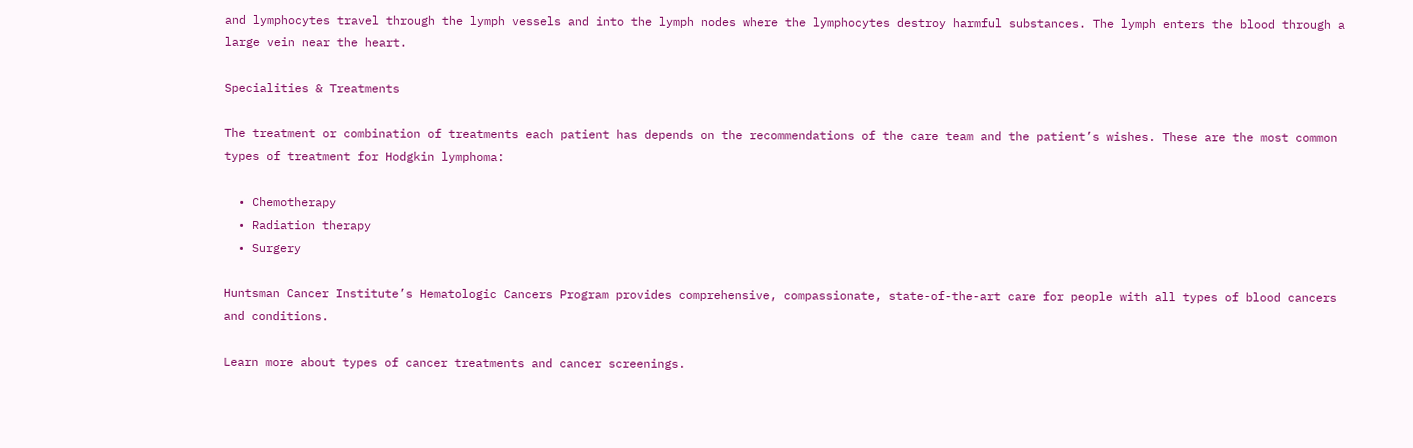and lymphocytes travel through the lymph vessels and into the lymph nodes where the lymphocytes destroy harmful substances. The lymph enters the blood through a large vein near the heart.

Specialities & Treatments

The treatment or combination of treatments each patient has depends on the recommendations of the care team and the patient’s wishes. These are the most common types of treatment for Hodgkin lymphoma:

  • Chemotherapy
  • Radiation therapy
  • Surgery

Huntsman Cancer Institute’s Hematologic Cancers Program provides comprehensive, compassionate, state-of-the-art care for people with all types of blood cancers and conditions.

Learn more about types of cancer treatments and cancer screenings.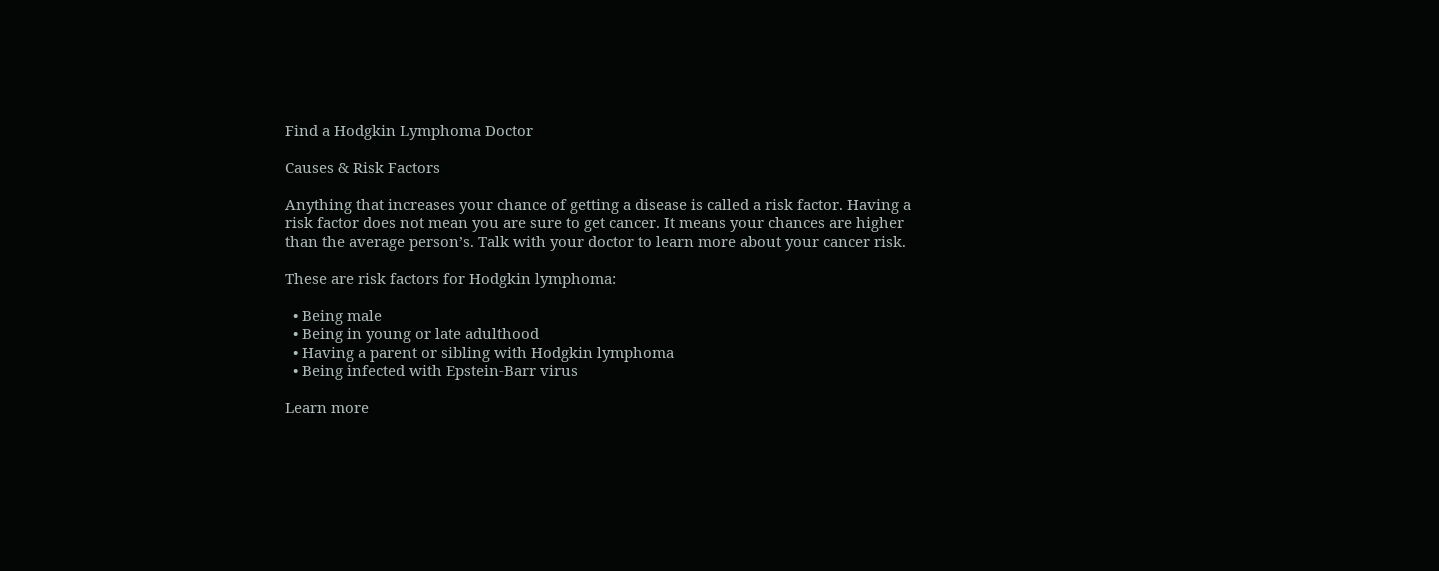Find a Hodgkin Lymphoma Doctor

Causes & Risk Factors

Anything that increases your chance of getting a disease is called a risk factor. Having a risk factor does not mean you are sure to get cancer. It means your chances are higher than the average person’s. Talk with your doctor to learn more about your cancer risk.

These are risk factors for Hodgkin lymphoma:

  • Being male
  • Being in young or late adulthood
  • Having a parent or sibling with Hodgkin lymphoma
  • Being infected with Epstein-Barr virus

Learn more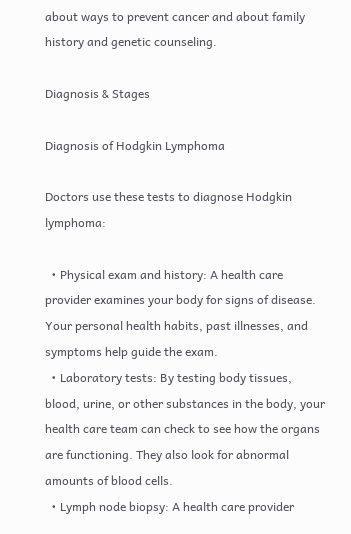about ways to prevent cancer and about family history and genetic counseling.

Diagnosis & Stages

Diagnosis of Hodgkin Lymphoma

Doctors use these tests to diagnose Hodgkin lymphoma:

  • Physical exam and history: A health care provider examines your body for signs of disease. Your personal health habits, past illnesses, and symptoms help guide the exam.
  • Laboratory tests: By testing body tissues, blood, urine, or other substances in the body, your health care team can check to see how the organs are functioning. They also look for abnormal amounts of blood cells.
  • Lymph node biopsy: A health care provider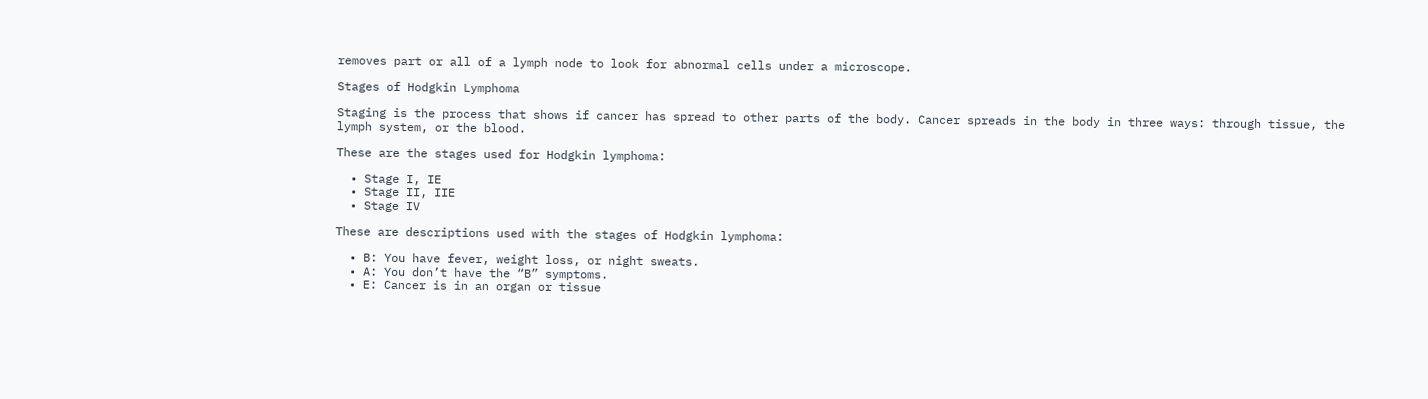removes part or all of a lymph node to look for abnormal cells under a microscope.

Stages of Hodgkin Lymphoma

Staging is the process that shows if cancer has spread to other parts of the body. Cancer spreads in the body in three ways: through tissue, the lymph system, or the blood.

These are the stages used for Hodgkin lymphoma:

  • Stage I, IE
  • Stage II, IIE
  • Stage IV

These are descriptions used with the stages of Hodgkin lymphoma:

  • B: You have fever, weight loss, or night sweats.
  • A: You don’t have the “B” symptoms.
  • E: Cancer is in an organ or tissue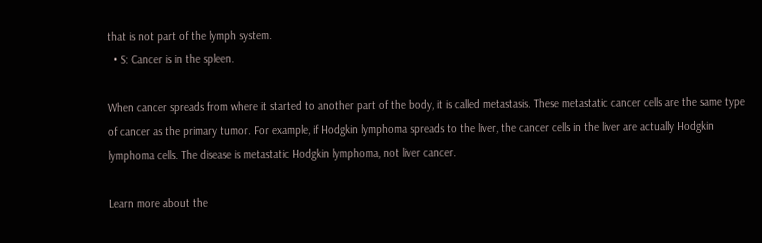that is not part of the lymph system.
  • S: Cancer is in the spleen.

When cancer spreads from where it started to another part of the body, it is called metastasis. These metastatic cancer cells are the same type of cancer as the primary tumor. For example, if Hodgkin lymphoma spreads to the liver, the cancer cells in the liver are actually Hodgkin lymphoma cells. The disease is metastatic Hodgkin lymphoma, not liver cancer.

Learn more about the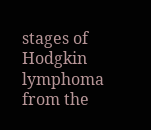stages of Hodgkin lymphoma from the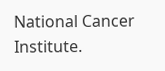National Cancer Institute.